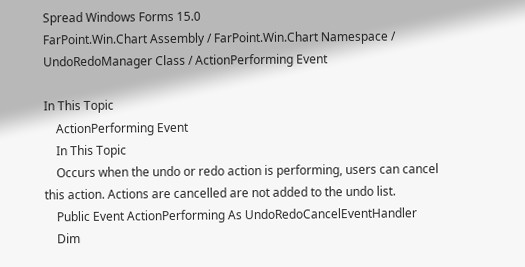Spread Windows Forms 15.0
FarPoint.Win.Chart Assembly / FarPoint.Win.Chart Namespace / UndoRedoManager Class / ActionPerforming Event

In This Topic
    ActionPerforming Event
    In This Topic
    Occurs when the undo or redo action is performing, users can cancel this action. Actions are cancelled are not added to the undo list.
    Public Event ActionPerforming As UndoRedoCancelEventHandler
    Dim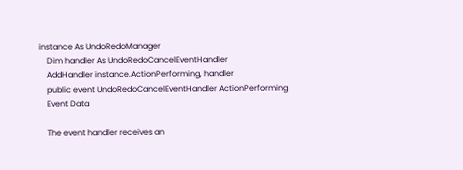instance As UndoRedoManager
    Dim handler As UndoRedoCancelEventHandler
    AddHandler instance.ActionPerforming, handler
    public event UndoRedoCancelEventHandler ActionPerforming
    Event Data

    The event handler receives an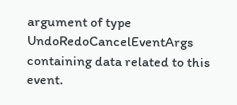argument of type UndoRedoCancelEventArgs containing data related to this event.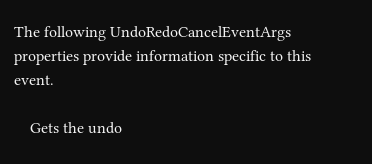The following UndoRedoCancelEventArgs properties provide information specific to this event.

    Gets the undo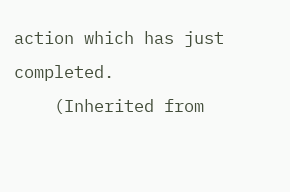action which has just completed.
    (Inherited from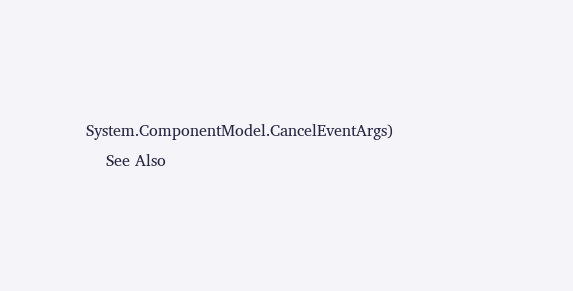System.ComponentModel.CancelEventArgs)
    See Also